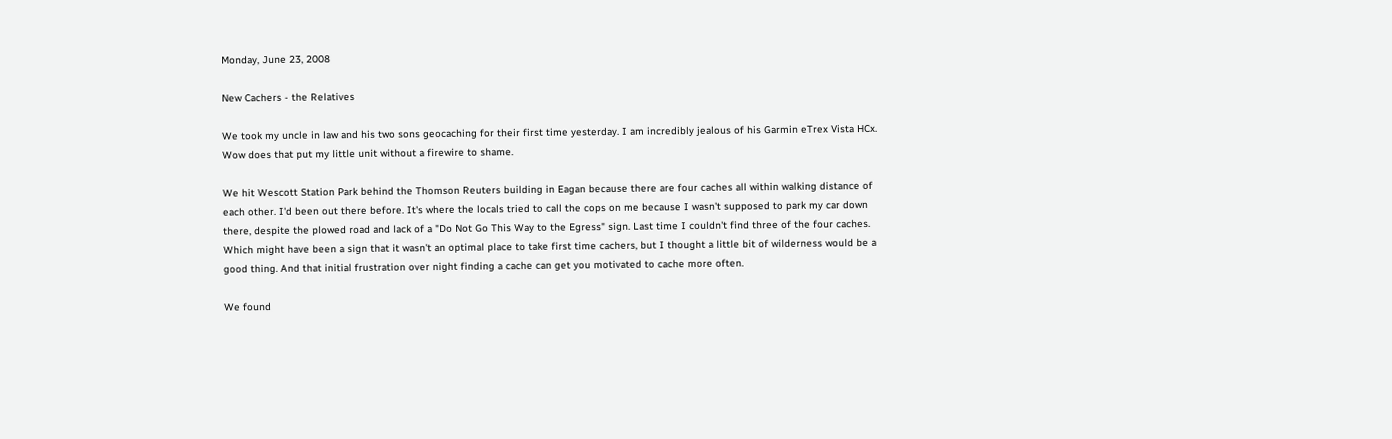Monday, June 23, 2008

New Cachers - the Relatives

We took my uncle in law and his two sons geocaching for their first time yesterday. I am incredibly jealous of his Garmin eTrex Vista HCx. Wow does that put my little unit without a firewire to shame.

We hit Wescott Station Park behind the Thomson Reuters building in Eagan because there are four caches all within walking distance of each other. I'd been out there before. It's where the locals tried to call the cops on me because I wasn't supposed to park my car down there, despite the plowed road and lack of a "Do Not Go This Way to the Egress" sign. Last time I couldn't find three of the four caches. Which might have been a sign that it wasn't an optimal place to take first time cachers, but I thought a little bit of wilderness would be a good thing. And that initial frustration over night finding a cache can get you motivated to cache more often.

We found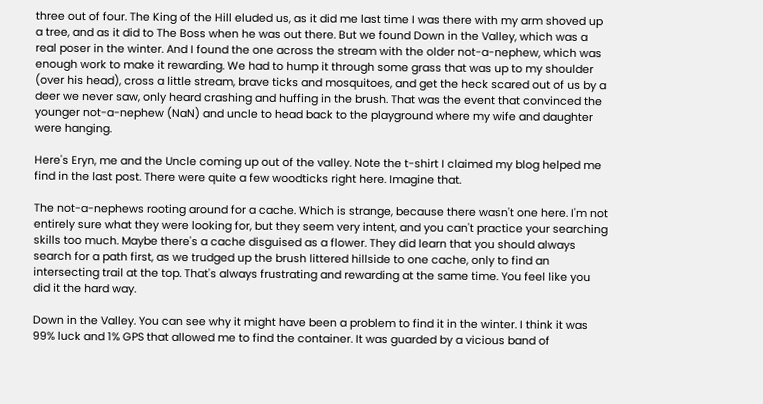three out of four. The King of the Hill eluded us, as it did me last time I was there with my arm shoved up a tree, and as it did to The Boss when he was out there. But we found Down in the Valley, which was a real poser in the winter. And I found the one across the stream with the older not-a-nephew, which was enough work to make it rewarding. We had to hump it through some grass that was up to my shoulder (over his head), cross a little stream, brave ticks and mosquitoes, and get the heck scared out of us by a deer we never saw, only heard crashing and huffing in the brush. That was the event that convinced the younger not-a-nephew (NaN) and uncle to head back to the playground where my wife and daughter were hanging.

Here's Eryn, me and the Uncle coming up out of the valley. Note the t-shirt I claimed my blog helped me find in the last post. There were quite a few woodticks right here. Imagine that.

The not-a-nephews rooting around for a cache. Which is strange, because there wasn't one here. I'm not entirely sure what they were looking for, but they seem very intent, and you can't practice your searching skills too much. Maybe there's a cache disguised as a flower. They did learn that you should always search for a path first, as we trudged up the brush littered hillside to one cache, only to find an intersecting trail at the top. That's always frustrating and rewarding at the same time. You feel like you did it the hard way.

Down in the Valley. You can see why it might have been a problem to find it in the winter. I think it was 99% luck and 1% GPS that allowed me to find the container. It was guarded by a vicious band of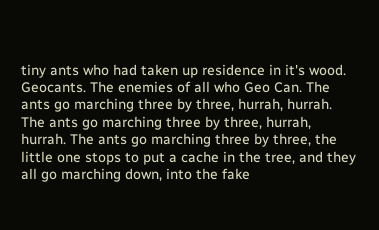tiny ants who had taken up residence in it's wood. Geocants. The enemies of all who Geo Can. The ants go marching three by three, hurrah, hurrah. The ants go marching three by three, hurrah, hurrah. The ants go marching three by three, the little one stops to put a cache in the tree, and they all go marching down, into the fake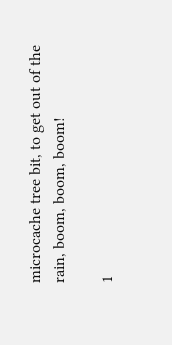microcache tree bit, to get out of the rain, boom, boom, boom!

1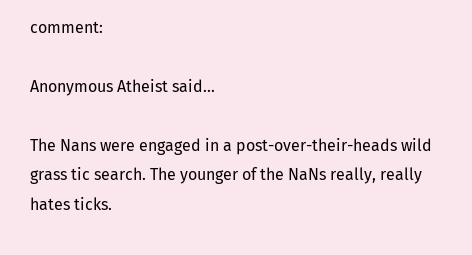comment:

Anonymous Atheist said...

The Nans were engaged in a post-over-their-heads wild grass tic search. The younger of the NaNs really, really hates ticks.